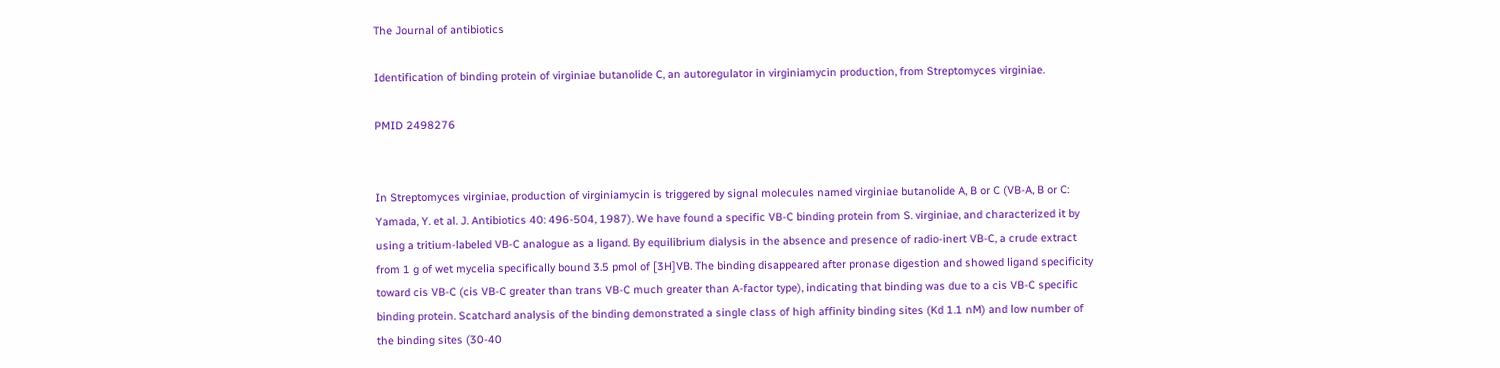The Journal of antibiotics

Identification of binding protein of virginiae butanolide C, an autoregulator in virginiamycin production, from Streptomyces virginiae.

PMID 2498276


In Streptomyces virginiae, production of virginiamycin is triggered by signal molecules named virginiae butanolide A, B or C (VB-A, B or C: Yamada, Y. et al. J. Antibiotics 40: 496-504, 1987). We have found a specific VB-C binding protein from S. virginiae, and characterized it by using a tritium-labeled VB-C analogue as a ligand. By equilibrium dialysis in the absence and presence of radio-inert VB-C, a crude extract from 1 g of wet mycelia specifically bound 3.5 pmol of [3H]VB. The binding disappeared after pronase digestion and showed ligand specificity toward cis VB-C (cis VB-C greater than trans VB-C much greater than A-factor type), indicating that binding was due to a cis VB-C specific binding protein. Scatchard analysis of the binding demonstrated a single class of high affinity binding sites (Kd 1.1 nM) and low number of the binding sites (30-40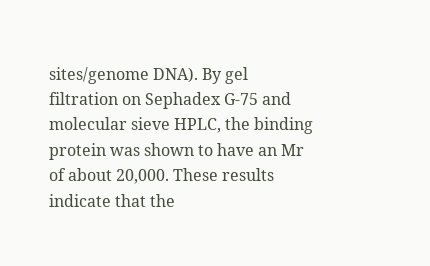sites/genome DNA). By gel filtration on Sephadex G-75 and molecular sieve HPLC, the binding protein was shown to have an Mr of about 20,000. These results indicate that the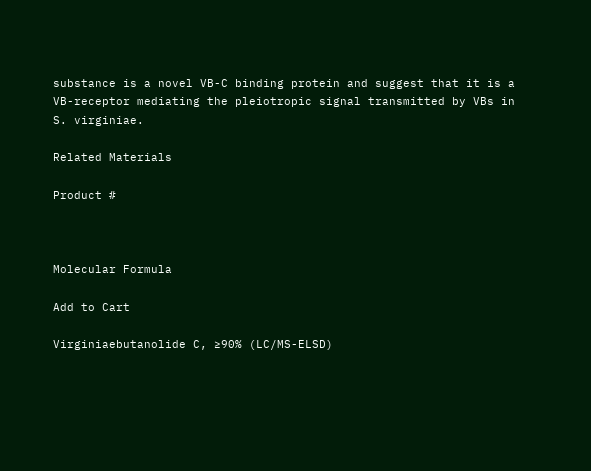substance is a novel VB-C binding protein and suggest that it is a VB-receptor mediating the pleiotropic signal transmitted by VBs in S. virginiae.

Related Materials

Product #



Molecular Formula

Add to Cart

Virginiaebutanolide C, ≥90% (LC/MS-ELSD)